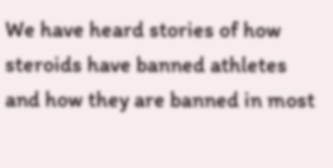We have heard stories of how steroids have banned athletes and how they are banned in most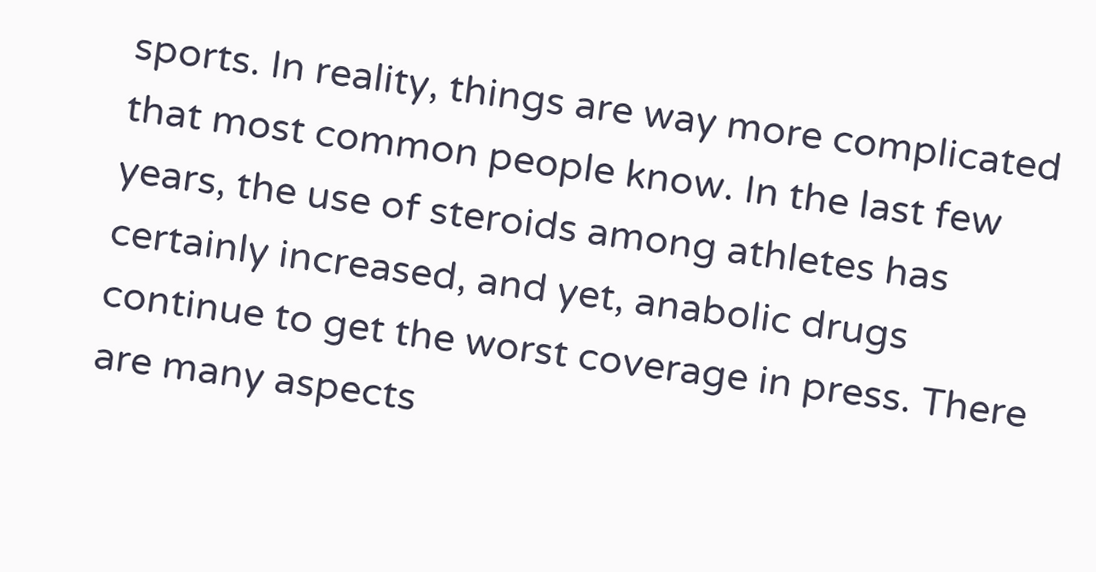sports. In reality, things are way more complicated that most common people know. In the last few years, the use of steroids among athletes has certainly increased, and yet, anabolic drugs continue to get the worst coverage in press. There are many aspects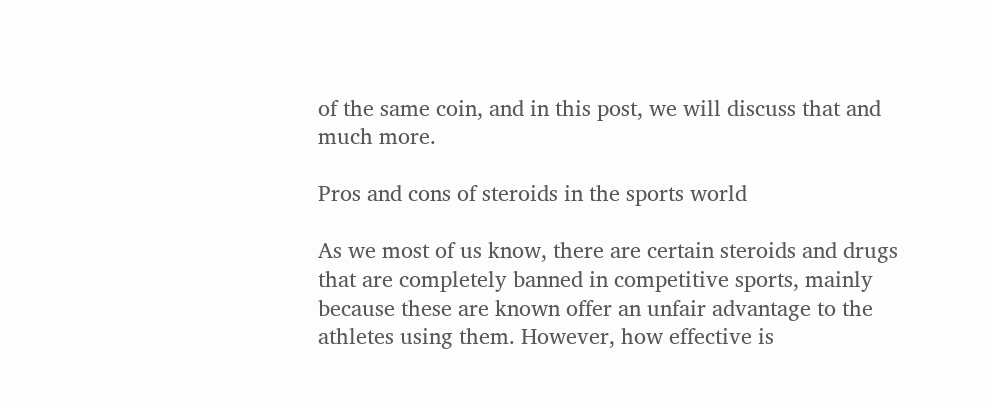of the same coin, and in this post, we will discuss that and much more.

Pros and cons of steroids in the sports world

As we most of us know, there are certain steroids and drugs that are completely banned in competitive sports, mainly because these are known offer an unfair advantage to the athletes using them. However, how effective is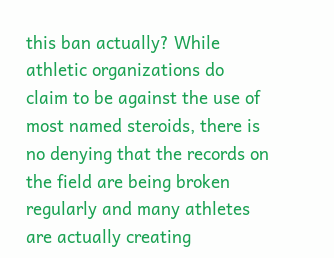this ban actually? While athletic organizations do claim to be against the use of most named steroids, there is no denying that the records on the field are being broken regularly and many athletes are actually creating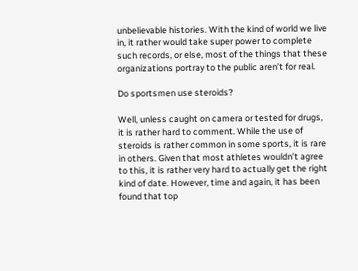unbelievable histories. With the kind of world we live in, it rather would take super power to complete such records, or else, most of the things that these organizations portray to the public aren’t for real.

Do sportsmen use steroids?

Well, unless caught on camera or tested for drugs, it is rather hard to comment. While the use of steroids is rather common in some sports, it is rare in others. Given that most athletes wouldn’t agree to this, it is rather very hard to actually get the right kind of date. However, time and again, it has been found that top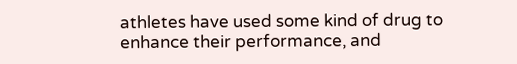athletes have used some kind of drug to enhance their performance, and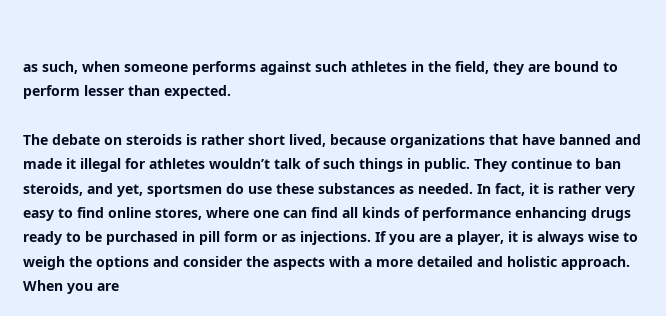as such, when someone performs against such athletes in the field, they are bound to perform lesser than expected.

The debate on steroids is rather short lived, because organizations that have banned and made it illegal for athletes wouldn’t talk of such things in public. They continue to ban steroids, and yet, sportsmen do use these substances as needed. In fact, it is rather very easy to find online stores, where one can find all kinds of performance enhancing drugs ready to be purchased in pill form or as injections. If you are a player, it is always wise to weigh the options and consider the aspects with a more detailed and holistic approach. When you are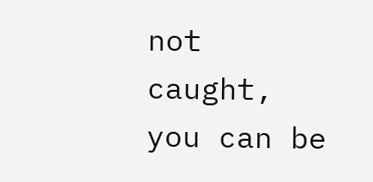not caught, you can be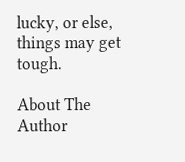lucky, or else, things may get tough.

About The Author